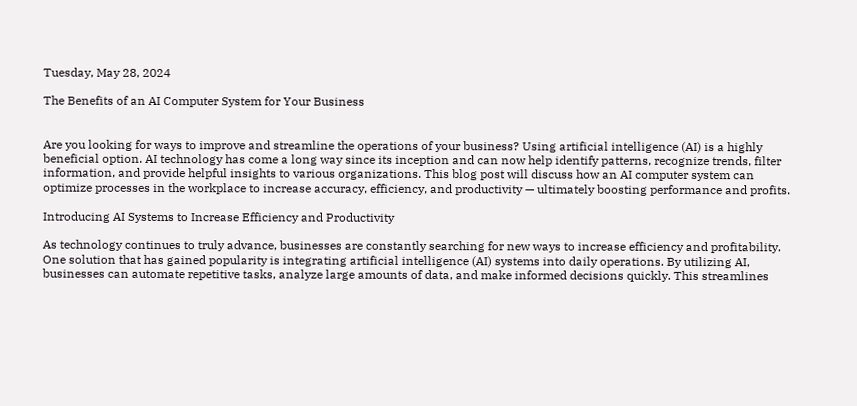Tuesday, May 28, 2024

The Benefits of an AI Computer System for Your Business


Are you looking for ways to improve and streamline the operations of your business? Using artificial intelligence (AI) is a highly beneficial option. AI technology has come a long way since its inception and can now help identify patterns, recognize trends, filter information, and provide helpful insights to various organizations. This blog post will discuss how an AI computer system can optimize processes in the workplace to increase accuracy, efficiency, and productivity — ultimately boosting performance and profits.

Introducing AI Systems to Increase Efficiency and Productivity

As technology continues to truly advance, businesses are constantly searching for new ways to increase efficiency and profitability. One solution that has gained popularity is integrating artificial intelligence (AI) systems into daily operations. By utilizing AI, businesses can automate repetitive tasks, analyze large amounts of data, and make informed decisions quickly. This streamlines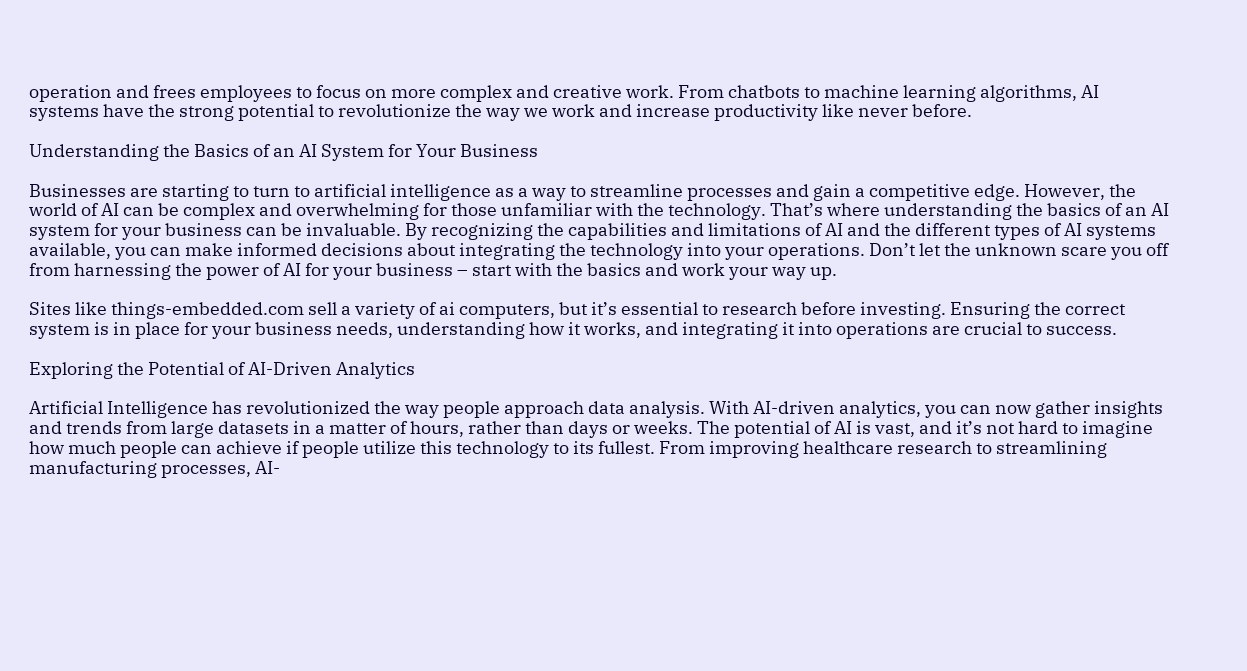operation and frees employees to focus on more complex and creative work. From chatbots to machine learning algorithms, AI systems have the strong potential to revolutionize the way we work and increase productivity like never before.

Understanding the Basics of an AI System for Your Business

Businesses are starting to turn to artificial intelligence as a way to streamline processes and gain a competitive edge. However, the world of AI can be complex and overwhelming for those unfamiliar with the technology. That’s where understanding the basics of an AI system for your business can be invaluable. By recognizing the capabilities and limitations of AI and the different types of AI systems available, you can make informed decisions about integrating the technology into your operations. Don’t let the unknown scare you off from harnessing the power of AI for your business – start with the basics and work your way up.

Sites like things-embedded.com sell a variety of ai computers, but it’s essential to research before investing. Ensuring the correct system is in place for your business needs, understanding how it works, and integrating it into operations are crucial to success.

Exploring the Potential of AI-Driven Analytics

Artificial Intelligence has revolutionized the way people approach data analysis. With AI-driven analytics, you can now gather insights and trends from large datasets in a matter of hours, rather than days or weeks. The potential of AI is vast, and it’s not hard to imagine how much people can achieve if people utilize this technology to its fullest. From improving healthcare research to streamlining manufacturing processes, AI-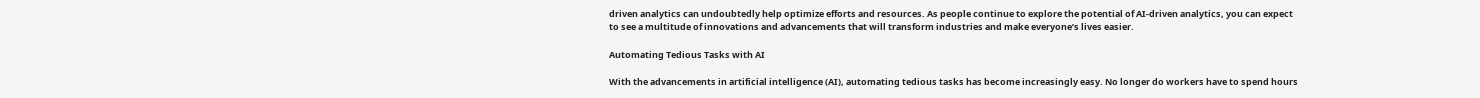driven analytics can undoubtedly help optimize efforts and resources. As people continue to explore the potential of AI-driven analytics, you can expect to see a multitude of innovations and advancements that will transform industries and make everyone’s lives easier.

Automating Tedious Tasks with AI

With the advancements in artificial intelligence (AI), automating tedious tasks has become increasingly easy. No longer do workers have to spend hours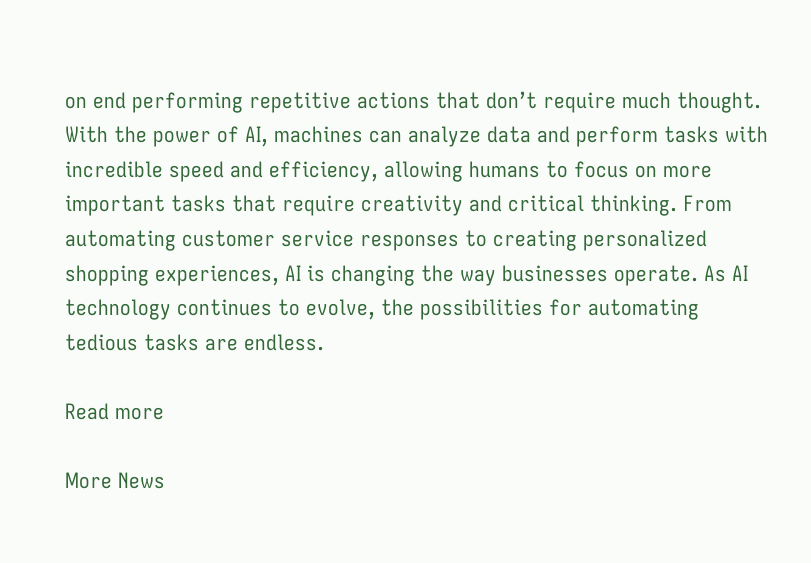on end performing repetitive actions that don’t require much thought. With the power of AI, machines can analyze data and perform tasks with incredible speed and efficiency, allowing humans to focus on more important tasks that require creativity and critical thinking. From automating customer service responses to creating personalized shopping experiences, AI is changing the way businesses operate. As AI technology continues to evolve, the possibilities for automating tedious tasks are endless.

Read more

More News